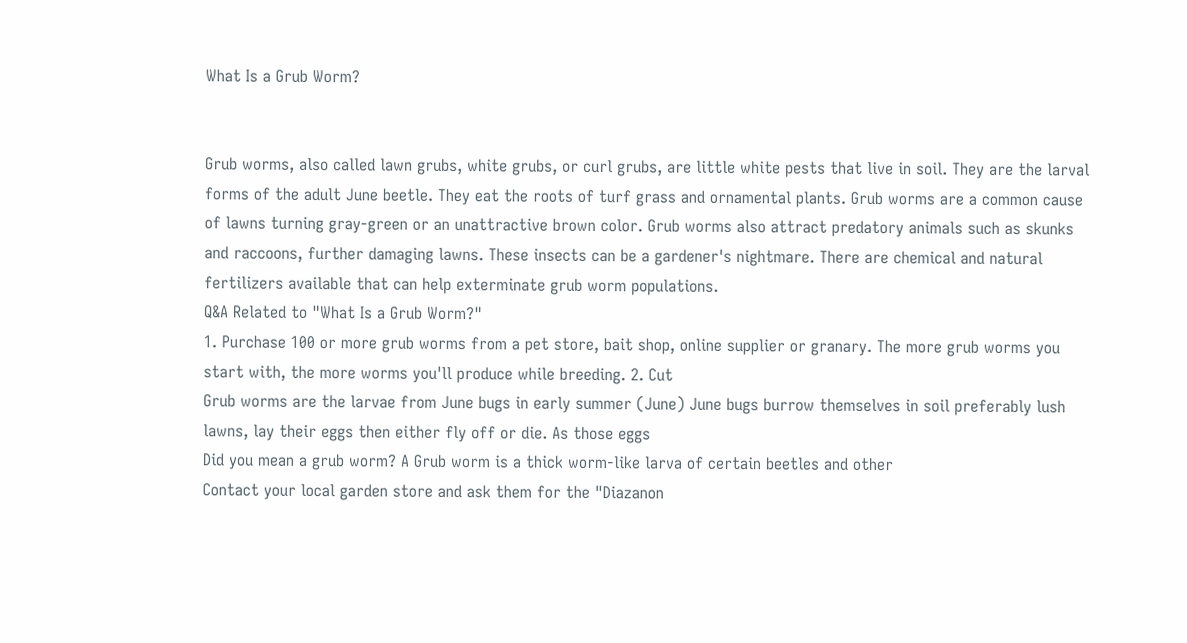What Is a Grub Worm?


Grub worms, also called lawn grubs, white grubs, or curl grubs, are little white pests that live in soil. They are the larval forms of the adult June beetle. They eat the roots of turf grass and ornamental plants. Grub worms are a common cause of lawns turning gray-green or an unattractive brown color. Grub worms also attract predatory animals such as skunks and raccoons, further damaging lawns. These insects can be a gardener's nightmare. There are chemical and natural fertilizers available that can help exterminate grub worm populations.
Q&A Related to "What Is a Grub Worm?"
1. Purchase 100 or more grub worms from a pet store, bait shop, online supplier or granary. The more grub worms you start with, the more worms you'll produce while breeding. 2. Cut
Grub worms are the larvae from June bugs in early summer (June) June bugs burrow themselves in soil preferably lush lawns, lay their eggs then either fly off or die. As those eggs
Did you mean a grub worm? A Grub worm is a thick worm-like larva of certain beetles and other
Contact your local garden store and ask them for the "Diazanon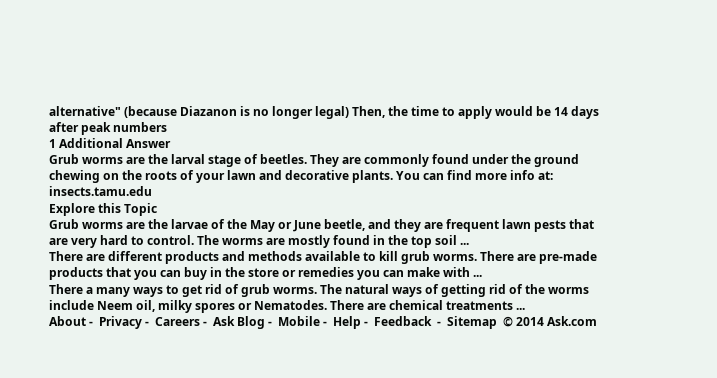alternative" (because Diazanon is no longer legal) Then, the time to apply would be 14 days after peak numbers
1 Additional Answer
Grub worms are the larval stage of beetles. They are commonly found under the ground chewing on the roots of your lawn and decorative plants. You can find more info at: insects.tamu.edu
Explore this Topic
Grub worms are the larvae of the May or June beetle, and they are frequent lawn pests that are very hard to control. The worms are mostly found in the top soil ...
There are different products and methods available to kill grub worms. There are pre-made products that you can buy in the store or remedies you can make with ...
There a many ways to get rid of grub worms. The natural ways of getting rid of the worms include Neem oil, milky spores or Nematodes. There are chemical treatments ...
About -  Privacy -  Careers -  Ask Blog -  Mobile -  Help -  Feedback  -  Sitemap  © 2014 Ask.com